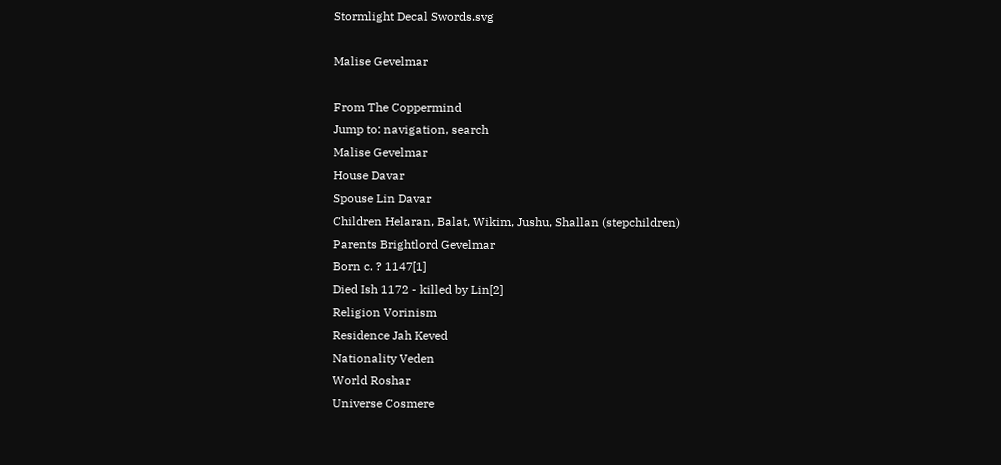Stormlight Decal Swords.svg

Malise Gevelmar

From The Coppermind
Jump to: navigation, search
Malise Gevelmar
House Davar
Spouse Lin Davar
Children Helaran, Balat, Wikim, Jushu, Shallan (stepchildren)
Parents Brightlord Gevelmar
Born c. ? 1147[1]
Died Ish 1172 - killed by Lin[2]
Religion Vorinism
Residence Jah Keved
Nationality Veden
World Roshar
Universe Cosmere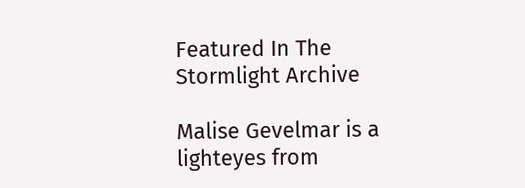Featured In The Stormlight Archive

Malise Gevelmar is a lighteyes from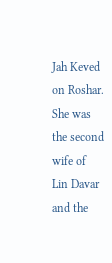Jah Keved on Roshar. She was the second wife of Lin Davar and the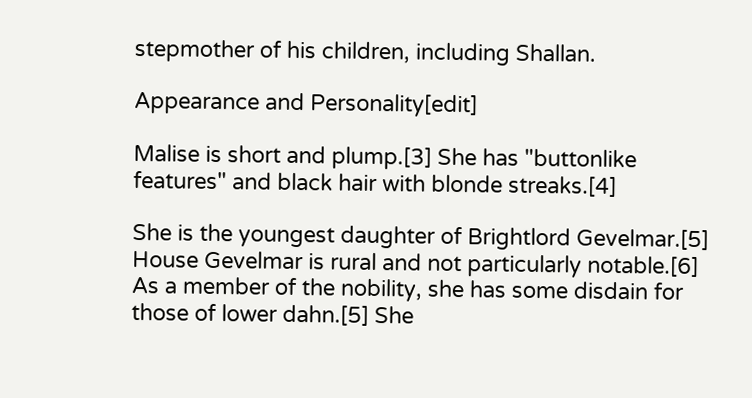stepmother of his children, including Shallan.

Appearance and Personality[edit]

Malise is short and plump.[3] She has "buttonlike features" and black hair with blonde streaks.[4]

She is the youngest daughter of Brightlord Gevelmar.[5] House Gevelmar is rural and not particularly notable.[6] As a member of the nobility, she has some disdain for those of lower dahn.[5] She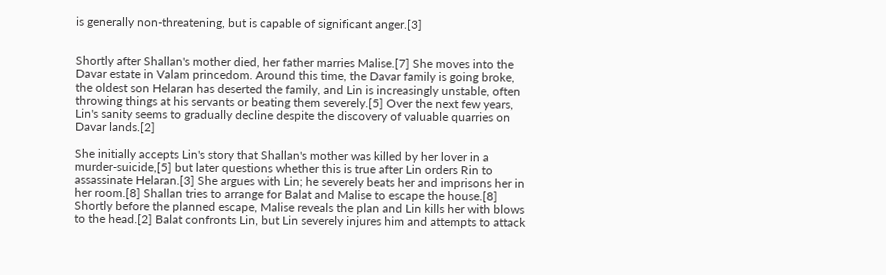is generally non-threatening, but is capable of significant anger.[3]


Shortly after Shallan's mother died, her father marries Malise.[7] She moves into the Davar estate in Valam princedom. Around this time, the Davar family is going broke, the oldest son Helaran has deserted the family, and Lin is increasingly unstable, often throwing things at his servants or beating them severely.[5] Over the next few years, Lin's sanity seems to gradually decline despite the discovery of valuable quarries on Davar lands.[2]

She initially accepts Lin's story that Shallan's mother was killed by her lover in a murder-suicide,[5] but later questions whether this is true after Lin orders Rin to assassinate Helaran.[3] She argues with Lin; he severely beats her and imprisons her in her room.[8] Shallan tries to arrange for Balat and Malise to escape the house.[8] Shortly before the planned escape, Malise reveals the plan and Lin kills her with blows to the head.[2] Balat confronts Lin, but Lin severely injures him and attempts to attack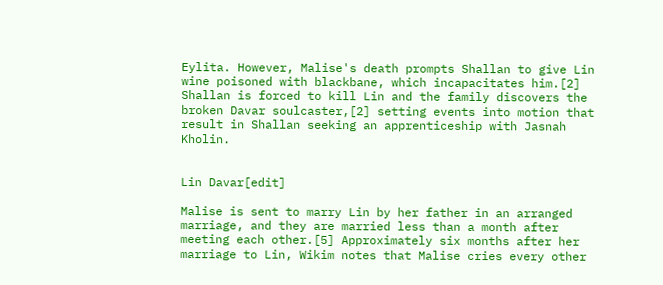Eylita. However, Malise's death prompts Shallan to give Lin wine poisoned with blackbane, which incapacitates him.[2] Shallan is forced to kill Lin and the family discovers the broken Davar soulcaster,[2] setting events into motion that result in Shallan seeking an apprenticeship with Jasnah Kholin.


Lin Davar[edit]

Malise is sent to marry Lin by her father in an arranged marriage, and they are married less than a month after meeting each other.[5] Approximately six months after her marriage to Lin, Wikim notes that Malise cries every other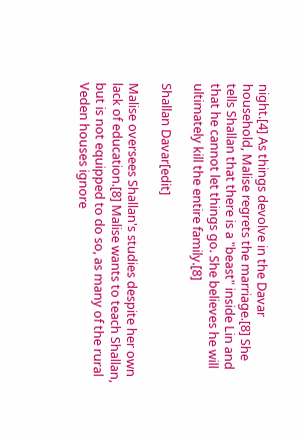night.[4] As things devolve in the Davar household, Malise regrets the marriage.[8] She tells Shallan that there is a "beast" inside Lin and that he cannot let things go. She believes he will ultimately kill the entire family.[8]

Shallan Davar[edit]

Malise oversees Shallan's studies despite her own lack of education.[8] Malise wants to teach Shallan, but is not equipped to do so, as many of the rural Veden houses ignore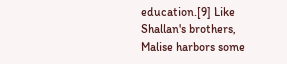education.[9] Like Shallan's brothers, Malise harbors some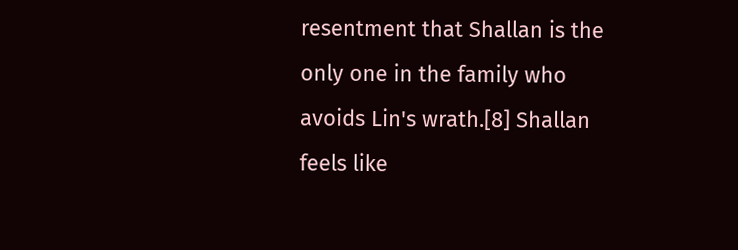resentment that Shallan is the only one in the family who avoids Lin's wrath.[8] Shallan feels like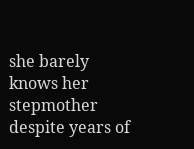she barely knows her stepmother despite years of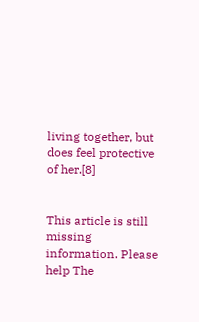living together, but does feel protective of her.[8]


This article is still missing information. Please help The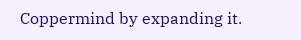Coppermind by expanding it.